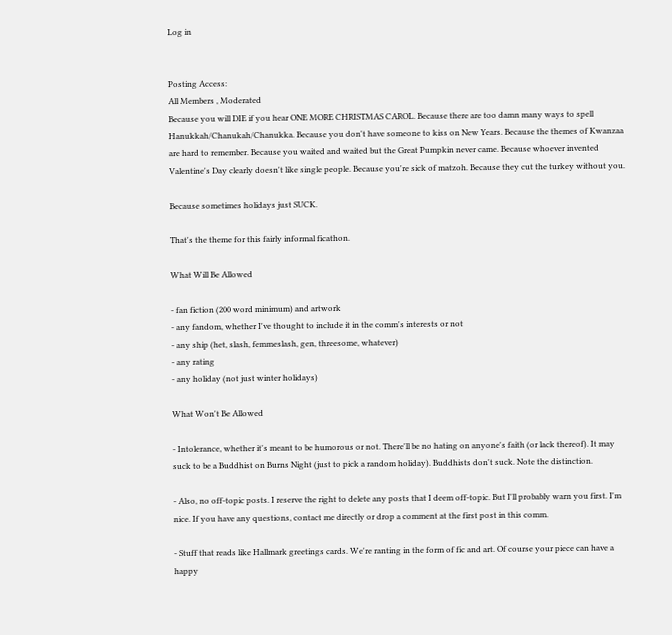Log in


Posting Access:
All Members , Moderated
Because you will DIE if you hear ONE MORE CHRISTMAS CAROL. Because there are too damn many ways to spell Hanukkah/Chanukah/Chanukka. Because you don't have someone to kiss on New Years. Because the themes of Kwanzaa are hard to remember. Because you waited and waited but the Great Pumpkin never came. Because whoever invented Valentine's Day clearly doesn't like single people. Because you're sick of matzoh. Because they cut the turkey without you.

Because sometimes holidays just SUCK.

That's the theme for this fairly informal ficathon.

What Will Be Allowed

- fan fiction (200 word minimum) and artwork
- any fandom, whether I've thought to include it in the comm's interests or not
- any ship (het, slash, femmeslash, gen, threesome, whatever)
- any rating
- any holiday (not just winter holidays)

What Won't Be Allowed

- Intolerance, whether it's meant to be humorous or not. There'll be no hating on anyone's faith (or lack thereof). It may suck to be a Buddhist on Burns Night (just to pick a random holiday). Buddhists don't suck. Note the distinction.

- Also, no off-topic posts. I reserve the right to delete any posts that I deem off-topic. But I'll probably warn you first. I'm nice. If you have any questions, contact me directly or drop a comment at the first post in this comm.

- Stuff that reads like Hallmark greetings cards. We're ranting in the form of fic and art. Of course your piece can have a happy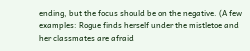ending, but the focus should be on the negative. (A few examples: Rogue finds herself under the mistletoe and her classmates are afraid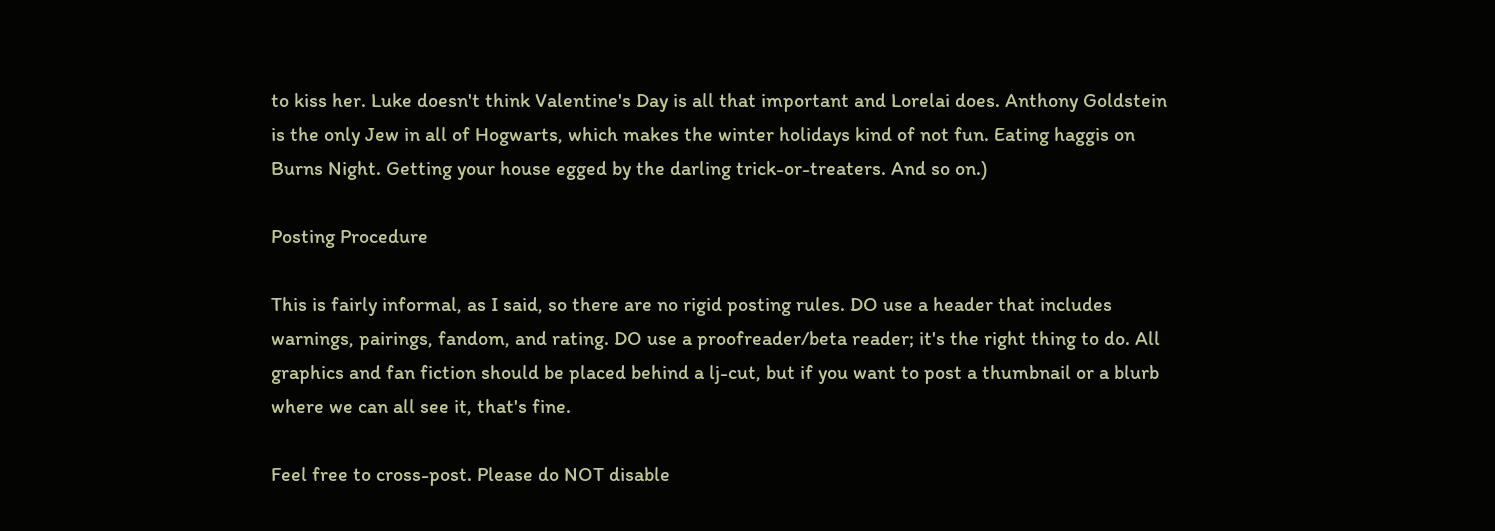to kiss her. Luke doesn't think Valentine's Day is all that important and Lorelai does. Anthony Goldstein is the only Jew in all of Hogwarts, which makes the winter holidays kind of not fun. Eating haggis on Burns Night. Getting your house egged by the darling trick-or-treaters. And so on.)

Posting Procedure

This is fairly informal, as I said, so there are no rigid posting rules. DO use a header that includes warnings, pairings, fandom, and rating. DO use a proofreader/beta reader; it's the right thing to do. All graphics and fan fiction should be placed behind a lj-cut, but if you want to post a thumbnail or a blurb where we can all see it, that's fine.

Feel free to cross-post. Please do NOT disable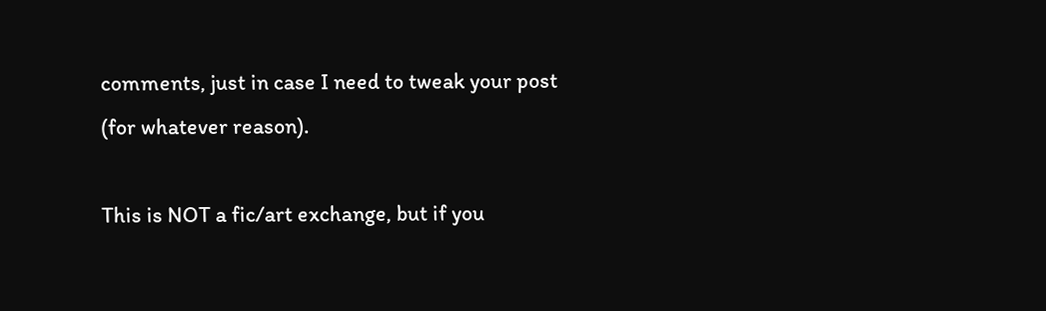comments, just in case I need to tweak your post (for whatever reason).

This is NOT a fic/art exchange, but if you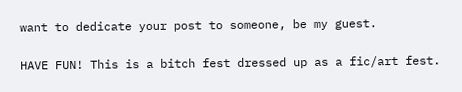want to dedicate your post to someone, be my guest.

HAVE FUN! This is a bitch fest dressed up as a fic/art fest.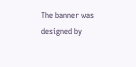The banner was designed by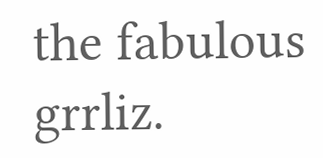the fabulous grrliz.